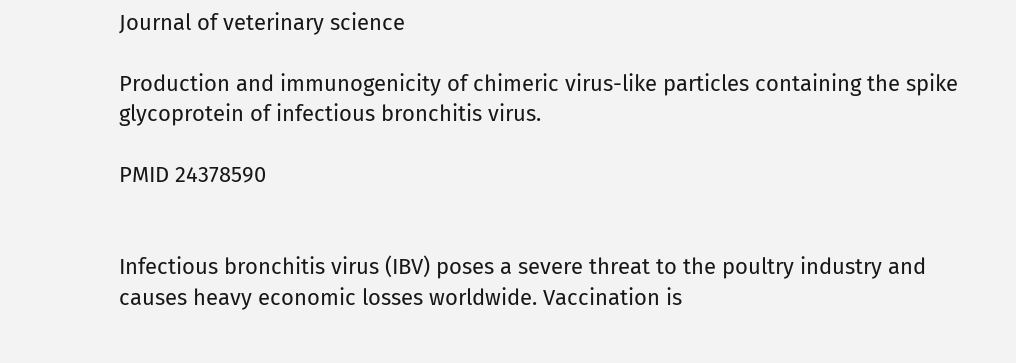Journal of veterinary science

Production and immunogenicity of chimeric virus-like particles containing the spike glycoprotein of infectious bronchitis virus.

PMID 24378590


Infectious bronchitis virus (IBV) poses a severe threat to the poultry industry and causes heavy economic losses worldwide. Vaccination is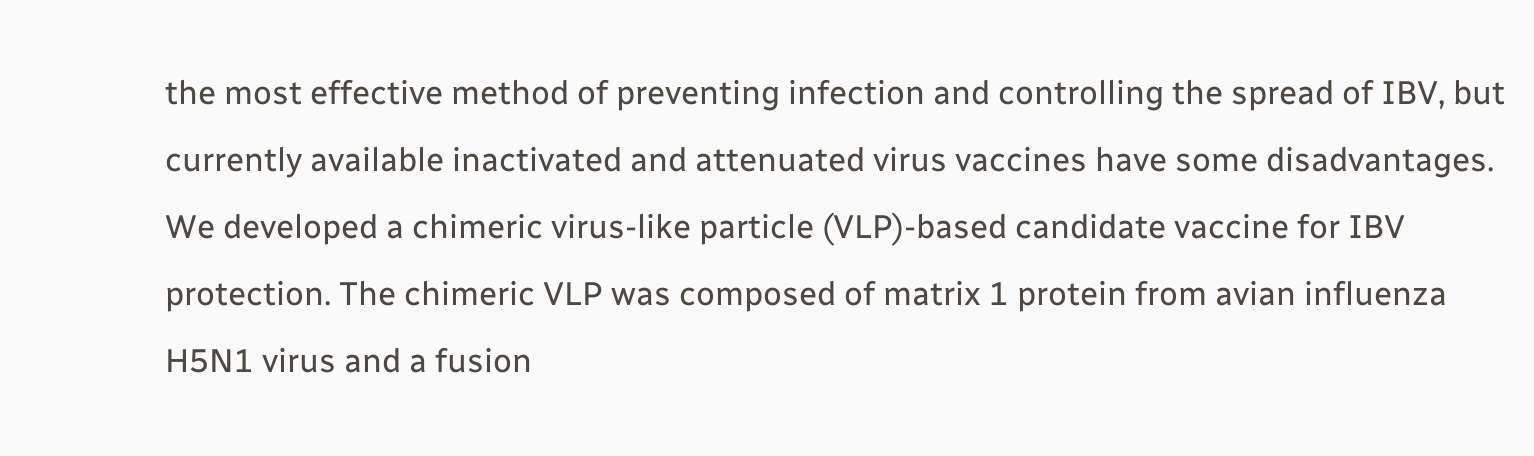the most effective method of preventing infection and controlling the spread of IBV, but currently available inactivated and attenuated virus vaccines have some disadvantages. We developed a chimeric virus-like particle (VLP)-based candidate vaccine for IBV protection. The chimeric VLP was composed of matrix 1 protein from avian influenza H5N1 virus and a fusion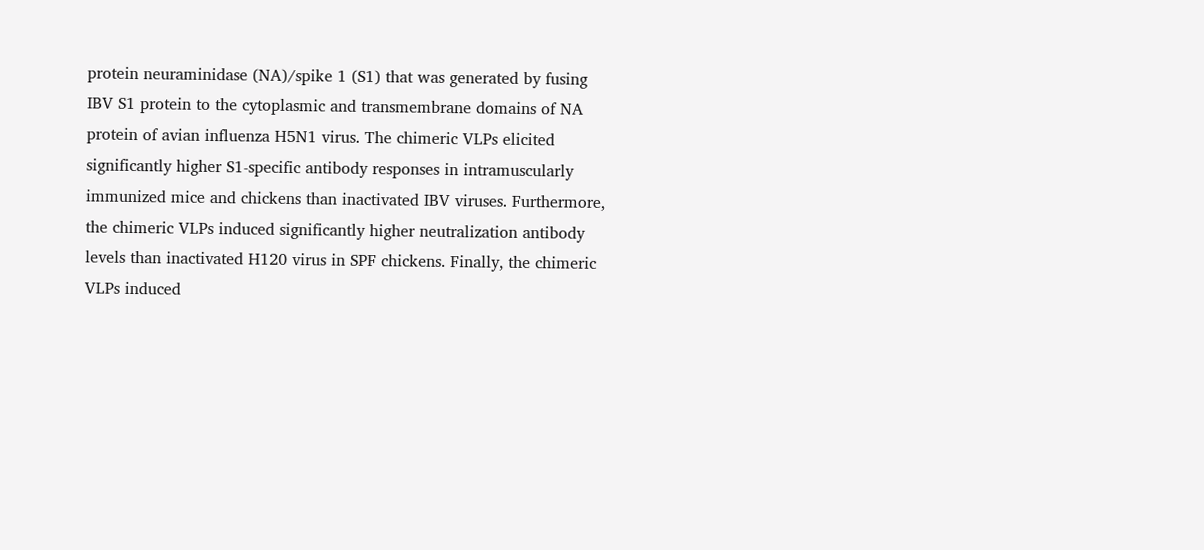protein neuraminidase (NA)/spike 1 (S1) that was generated by fusing IBV S1 protein to the cytoplasmic and transmembrane domains of NA protein of avian influenza H5N1 virus. The chimeric VLPs elicited significantly higher S1-specific antibody responses in intramuscularly immunized mice and chickens than inactivated IBV viruses. Furthermore, the chimeric VLPs induced significantly higher neutralization antibody levels than inactivated H120 virus in SPF chickens. Finally, the chimeric VLPs induced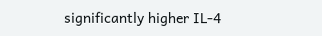significantly higher IL-4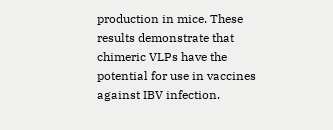production in mice. These results demonstrate that chimeric VLPs have the potential for use in vaccines against IBV infection.